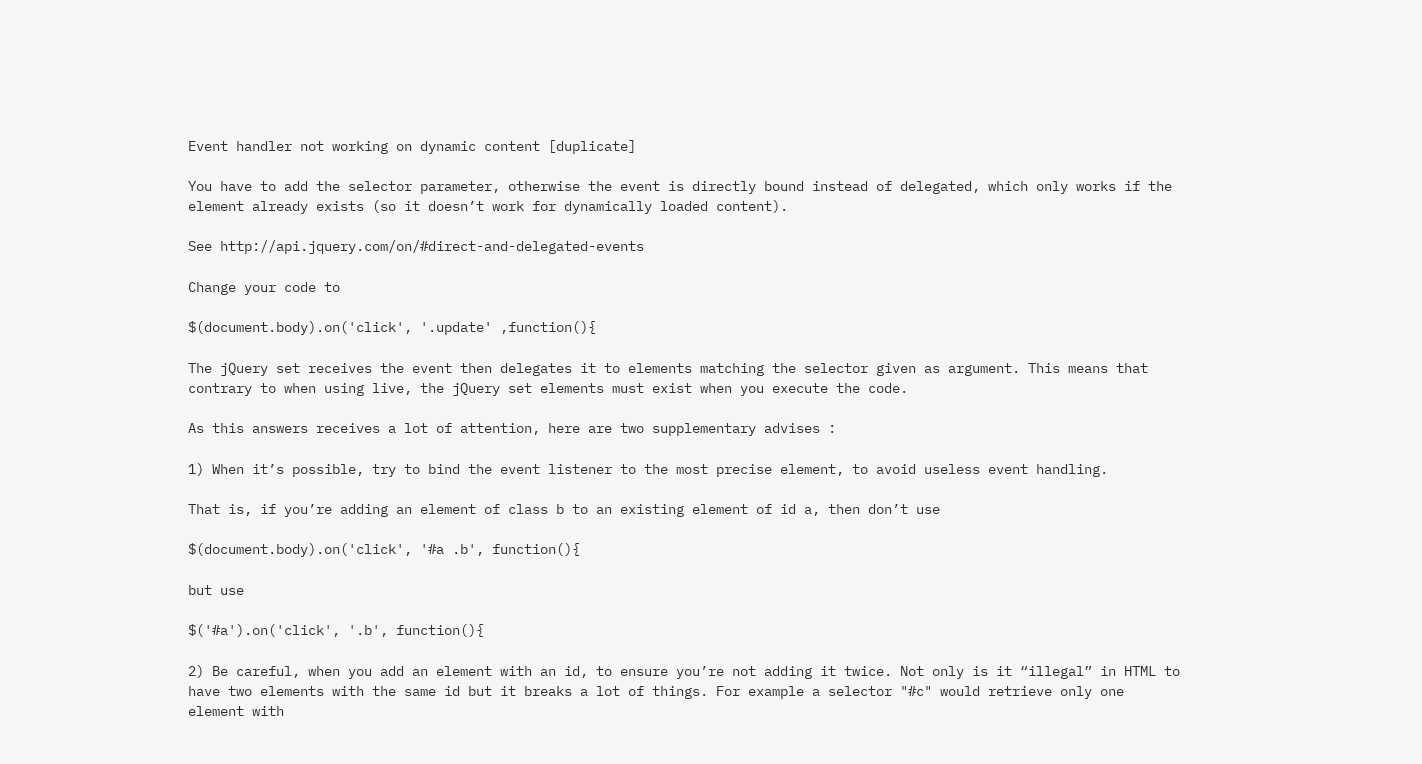Event handler not working on dynamic content [duplicate]

You have to add the selector parameter, otherwise the event is directly bound instead of delegated, which only works if the element already exists (so it doesn’t work for dynamically loaded content).

See http://api.jquery.com/on/#direct-and-delegated-events

Change your code to

$(document.body).on('click', '.update' ,function(){

The jQuery set receives the event then delegates it to elements matching the selector given as argument. This means that contrary to when using live, the jQuery set elements must exist when you execute the code.

As this answers receives a lot of attention, here are two supplementary advises :

1) When it’s possible, try to bind the event listener to the most precise element, to avoid useless event handling.

That is, if you’re adding an element of class b to an existing element of id a, then don’t use

$(document.body).on('click', '#a .b', function(){

but use

$('#a').on('click', '.b', function(){

2) Be careful, when you add an element with an id, to ensure you’re not adding it twice. Not only is it “illegal” in HTML to have two elements with the same id but it breaks a lot of things. For example a selector "#c" would retrieve only one element with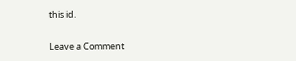this id.

Leave a Comment